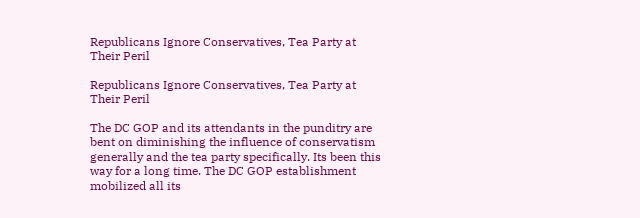Republicans Ignore Conservatives, Tea Party at Their Peril

Republicans Ignore Conservatives, Tea Party at Their Peril

The DC GOP and its attendants in the punditry are bent on diminishing the influence of conservatism generally and the tea party specifically. Its been this way for a long time. The DC GOP establishment mobilized all its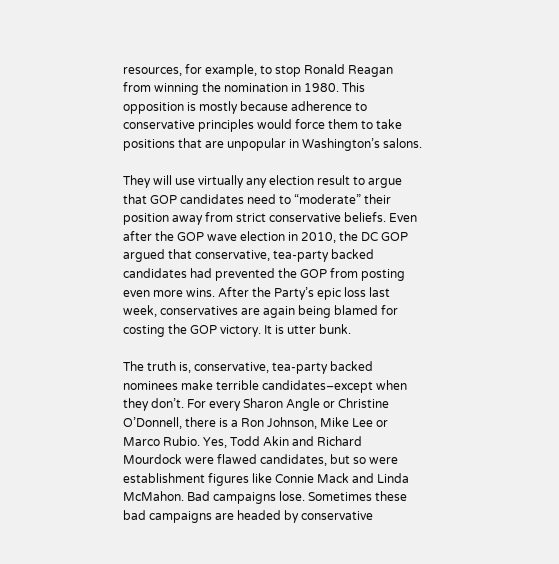resources, for example, to stop Ronald Reagan from winning the nomination in 1980. This opposition is mostly because adherence to conservative principles would force them to take positions that are unpopular in Washington’s salons.

They will use virtually any election result to argue that GOP candidates need to “moderate” their position away from strict conservative beliefs. Even after the GOP wave election in 2010, the DC GOP argued that conservative, tea-party backed candidates had prevented the GOP from posting even more wins. After the Party’s epic loss last week, conservatives are again being blamed for costing the GOP victory. It is utter bunk.

The truth is, conservative, tea-party backed nominees make terrible candidates–except when they don’t. For every Sharon Angle or Christine O’Donnell, there is a Ron Johnson, Mike Lee or Marco Rubio. Yes, Todd Akin and Richard Mourdock were flawed candidates, but so were establishment figures like Connie Mack and Linda McMahon. Bad campaigns lose. Sometimes these bad campaigns are headed by conservative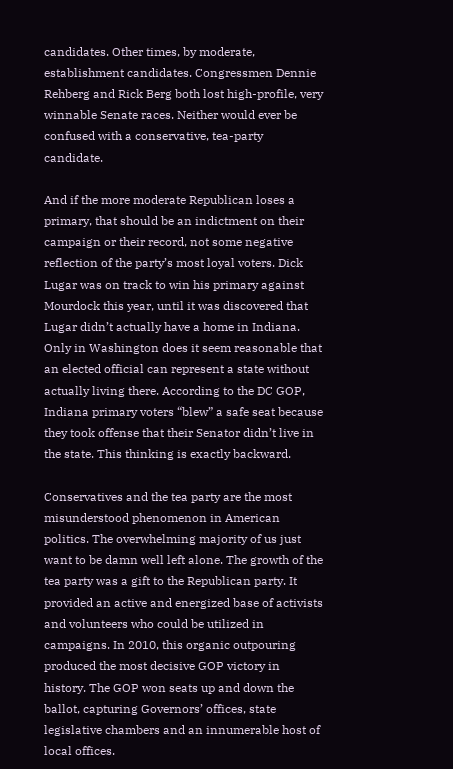candidates. Other times, by moderate, establishment candidates. Congressmen Dennie Rehberg and Rick Berg both lost high-profile, very winnable Senate races. Neither would ever be confused with a conservative, tea-party candidate.

And if the more moderate Republican loses a primary, that should be an indictment on their campaign or their record, not some negative reflection of the party’s most loyal voters. Dick Lugar was on track to win his primary against Mourdock this year, until it was discovered that Lugar didn’t actually have a home in Indiana. Only in Washington does it seem reasonable that an elected official can represent a state without actually living there. According to the DC GOP, Indiana primary voters “blew” a safe seat because they took offense that their Senator didn’t live in the state. This thinking is exactly backward.

Conservatives and the tea party are the most misunderstood phenomenon in American politics. The overwhelming majority of us just want to be damn well left alone. The growth of the tea party was a gift to the Republican party. It provided an active and energized base of activists and volunteers who could be utilized in campaigns. In 2010, this organic outpouring produced the most decisive GOP victory in history. The GOP won seats up and down the ballot, capturing Governors’ offices, state legislative chambers and an innumerable host of local offices.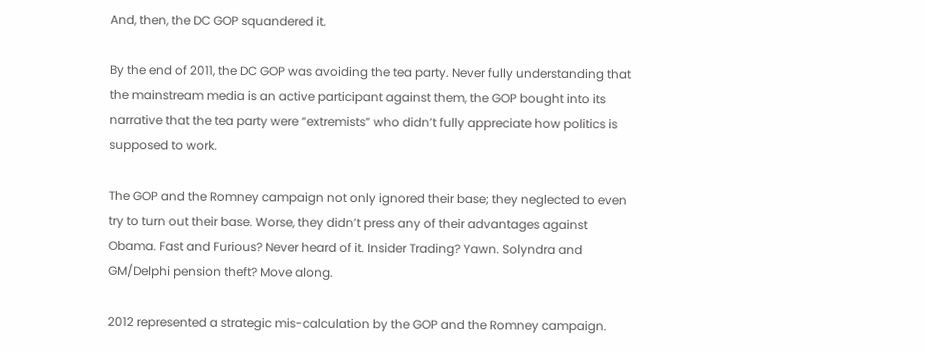And, then, the DC GOP squandered it.

By the end of 2011, the DC GOP was avoiding the tea party. Never fully understanding that the mainstream media is an active participant against them, the GOP bought into its narrative that the tea party were “extremists” who didn’t fully appreciate how politics is supposed to work.

The GOP and the Romney campaign not only ignored their base; they neglected to even try to turn out their base. Worse, they didn’t press any of their advantages against Obama. Fast and Furious? Never heard of it. Insider Trading? Yawn. Solyndra and GM/Delphi pension theft? Move along.

2012 represented a strategic mis-calculation by the GOP and the Romney campaign.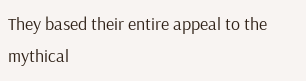They based their entire appeal to the mythical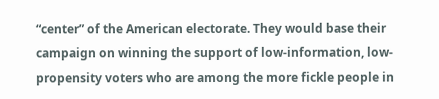“center” of the American electorate. They would base their campaign on winning the support of low-information, low-propensity voters who are among the more fickle people in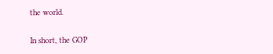the world.

In short, the GOP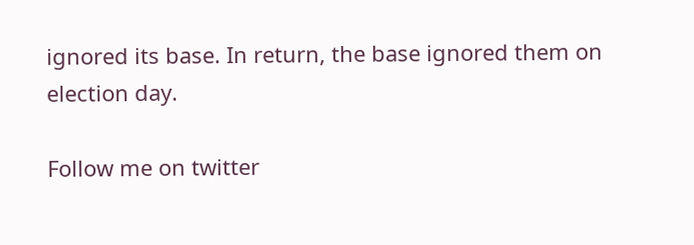ignored its base. In return, the base ignored them on election day.

Follow me on twitter